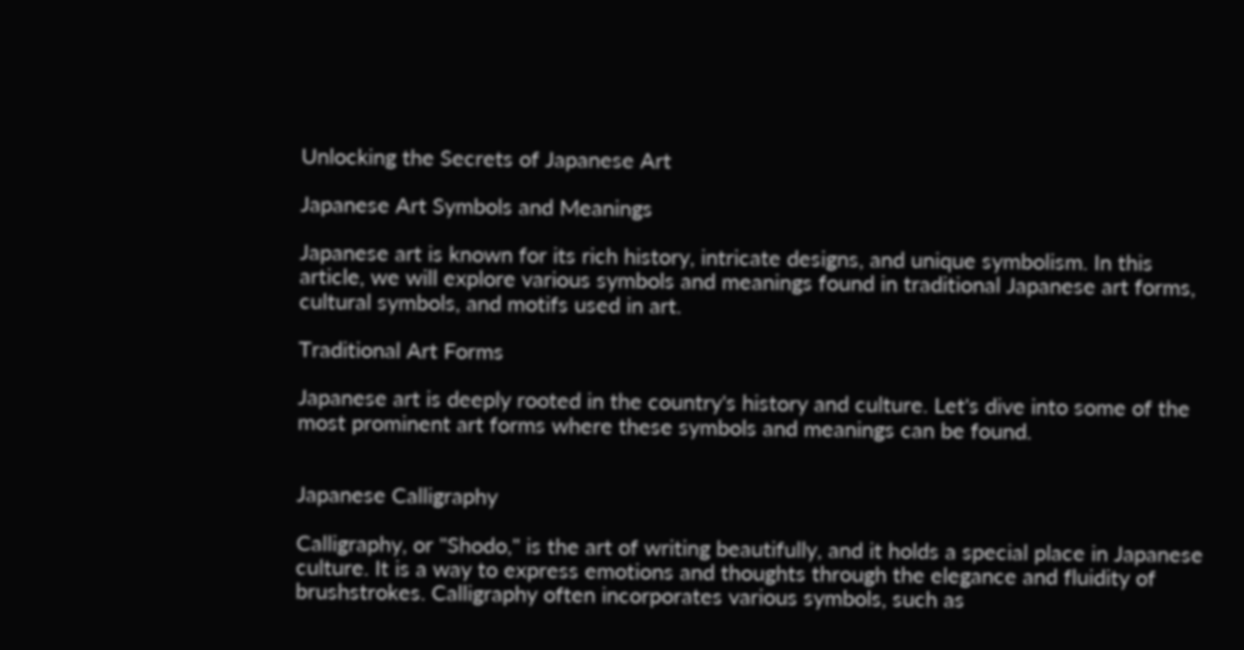Unlocking the Secrets of Japanese Art

Japanese Art Symbols and Meanings

Japanese art is known for its rich history, intricate designs, and unique symbolism. In this article, we will explore various symbols and meanings found in traditional Japanese art forms, cultural symbols, and motifs used in art.

Traditional Art Forms

Japanese art is deeply rooted in the country's history and culture. Let's dive into some of the most prominent art forms where these symbols and meanings can be found.


Japanese Calligraphy

Calligraphy, or "Shodo," is the art of writing beautifully, and it holds a special place in Japanese culture. It is a way to express emotions and thoughts through the elegance and fluidity of brushstrokes. Calligraphy often incorporates various symbols, such as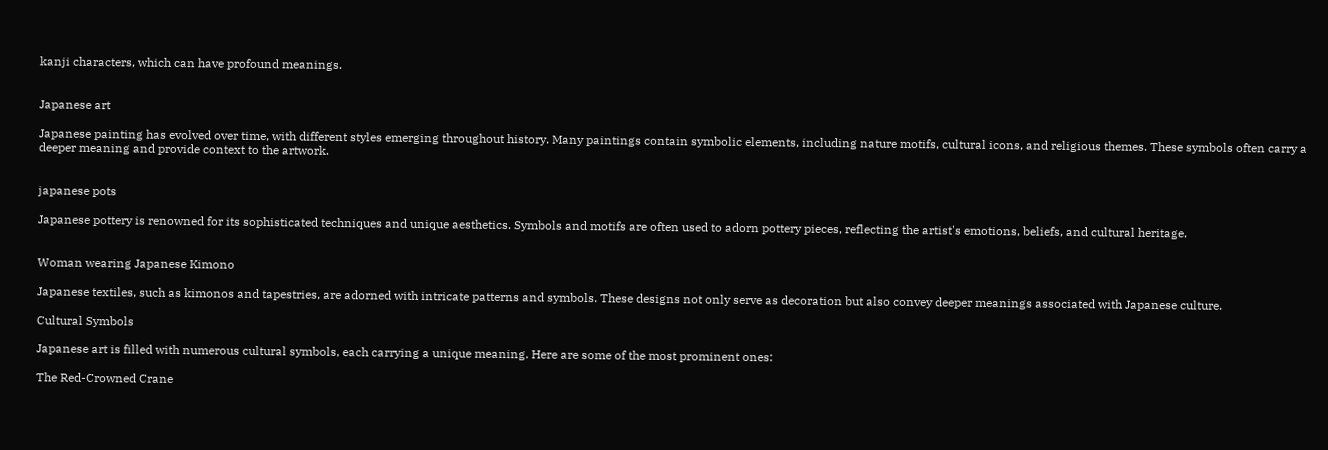kanji characters, which can have profound meanings.


Japanese art

Japanese painting has evolved over time, with different styles emerging throughout history. Many paintings contain symbolic elements, including nature motifs, cultural icons, and religious themes. These symbols often carry a deeper meaning and provide context to the artwork.


japanese pots

Japanese pottery is renowned for its sophisticated techniques and unique aesthetics. Symbols and motifs are often used to adorn pottery pieces, reflecting the artist's emotions, beliefs, and cultural heritage.


Woman wearing Japanese Kimono

Japanese textiles, such as kimonos and tapestries, are adorned with intricate patterns and symbols. These designs not only serve as decoration but also convey deeper meanings associated with Japanese culture.

Cultural Symbols

Japanese art is filled with numerous cultural symbols, each carrying a unique meaning. Here are some of the most prominent ones:

The Red-Crowned Crane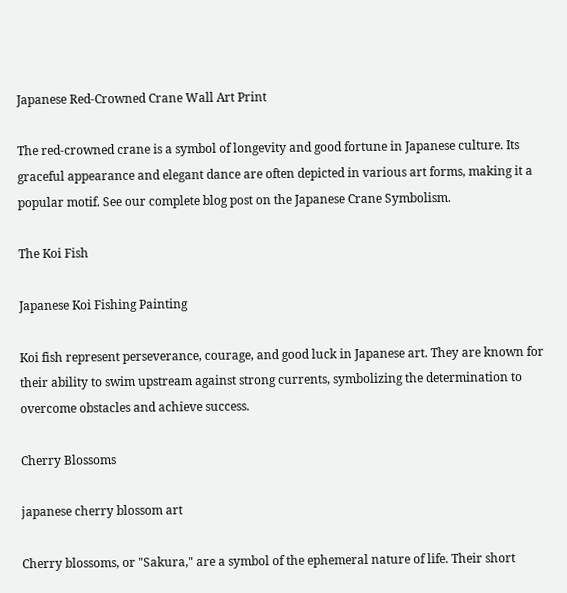Japanese Red-Crowned Crane Wall Art Print

The red-crowned crane is a symbol of longevity and good fortune in Japanese culture. Its graceful appearance and elegant dance are often depicted in various art forms, making it a popular motif. See our complete blog post on the Japanese Crane Symbolism.

The Koi Fish

Japanese Koi Fishing Painting

Koi fish represent perseverance, courage, and good luck in Japanese art. They are known for their ability to swim upstream against strong currents, symbolizing the determination to overcome obstacles and achieve success.

Cherry Blossoms

japanese cherry blossom art

Cherry blossoms, or "Sakura," are a symbol of the ephemeral nature of life. Their short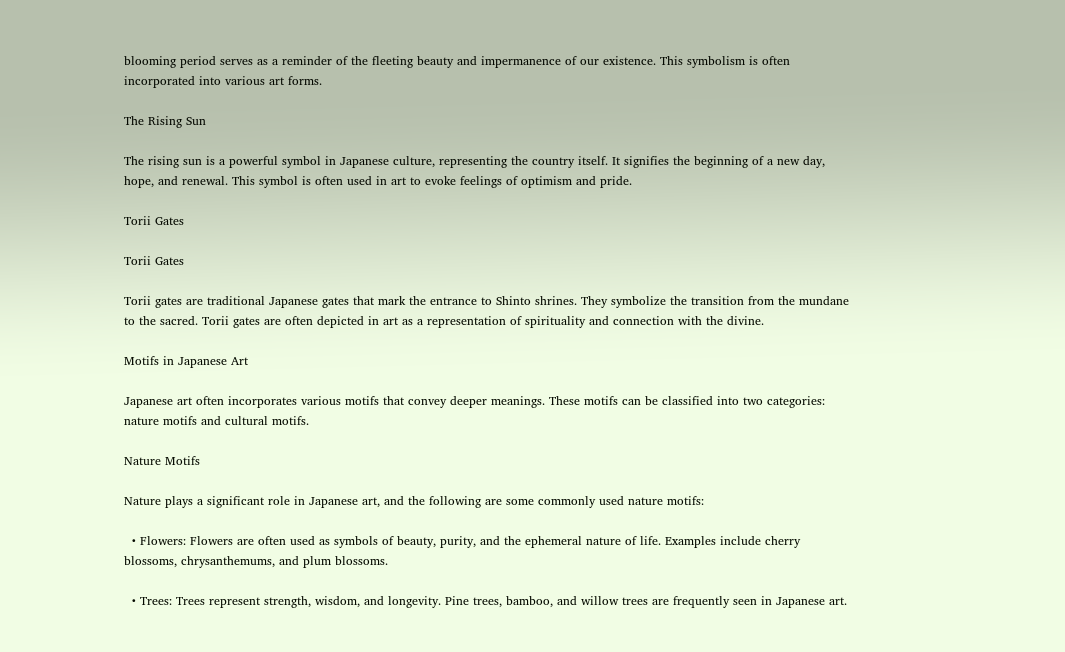blooming period serves as a reminder of the fleeting beauty and impermanence of our existence. This symbolism is often incorporated into various art forms.

The Rising Sun

The rising sun is a powerful symbol in Japanese culture, representing the country itself. It signifies the beginning of a new day, hope, and renewal. This symbol is often used in art to evoke feelings of optimism and pride.

Torii Gates

Torii Gates

Torii gates are traditional Japanese gates that mark the entrance to Shinto shrines. They symbolize the transition from the mundane to the sacred. Torii gates are often depicted in art as a representation of spirituality and connection with the divine.

Motifs in Japanese Art

Japanese art often incorporates various motifs that convey deeper meanings. These motifs can be classified into two categories: nature motifs and cultural motifs.

Nature Motifs

Nature plays a significant role in Japanese art, and the following are some commonly used nature motifs:

  • Flowers: Flowers are often used as symbols of beauty, purity, and the ephemeral nature of life. Examples include cherry blossoms, chrysanthemums, and plum blossoms.

  • Trees: Trees represent strength, wisdom, and longevity. Pine trees, bamboo, and willow trees are frequently seen in Japanese art.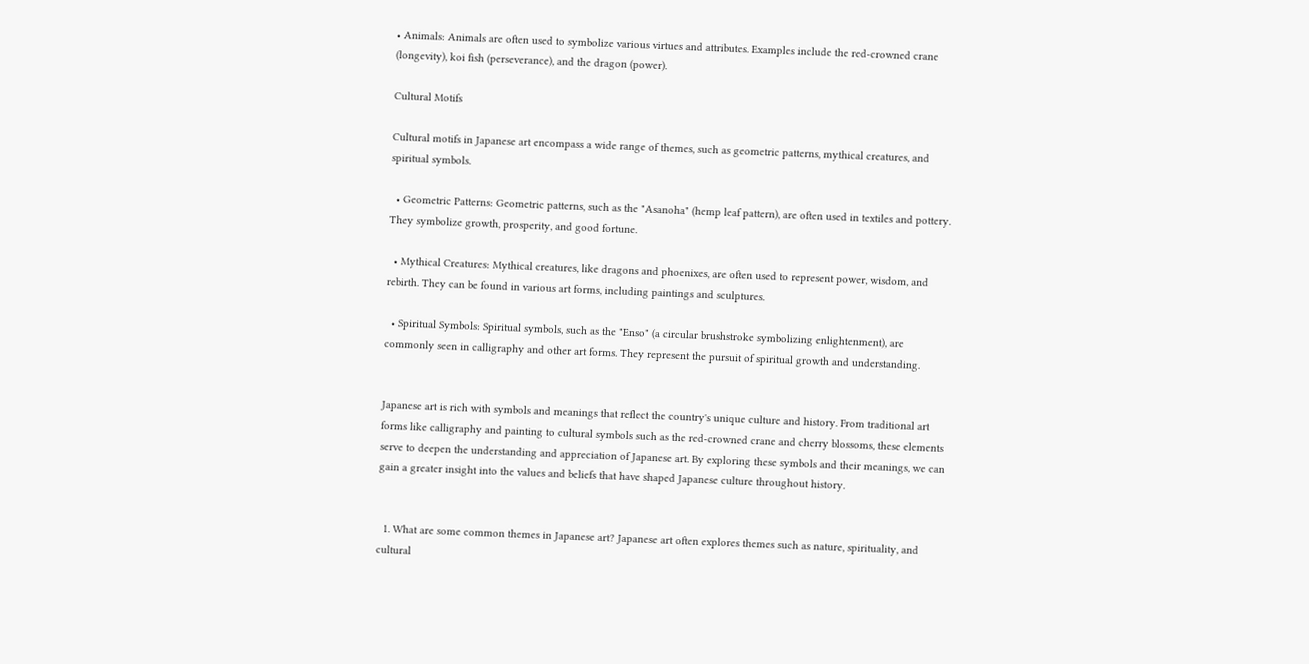• Animals: Animals are often used to symbolize various virtues and attributes. Examples include the red-crowned crane (longevity), koi fish (perseverance), and the dragon (power).

Cultural Motifs

Cultural motifs in Japanese art encompass a wide range of themes, such as geometric patterns, mythical creatures, and spiritual symbols.

  • Geometric Patterns: Geometric patterns, such as the "Asanoha" (hemp leaf pattern), are often used in textiles and pottery. They symbolize growth, prosperity, and good fortune.

  • Mythical Creatures: Mythical creatures, like dragons and phoenixes, are often used to represent power, wisdom, and rebirth. They can be found in various art forms, including paintings and sculptures.

  • Spiritual Symbols: Spiritual symbols, such as the "Enso" (a circular brushstroke symbolizing enlightenment), are commonly seen in calligraphy and other art forms. They represent the pursuit of spiritual growth and understanding.


Japanese art is rich with symbols and meanings that reflect the country's unique culture and history. From traditional art forms like calligraphy and painting to cultural symbols such as the red-crowned crane and cherry blossoms, these elements serve to deepen the understanding and appreciation of Japanese art. By exploring these symbols and their meanings, we can gain a greater insight into the values and beliefs that have shaped Japanese culture throughout history.


  1. What are some common themes in Japanese art? Japanese art often explores themes such as nature, spirituality, and cultural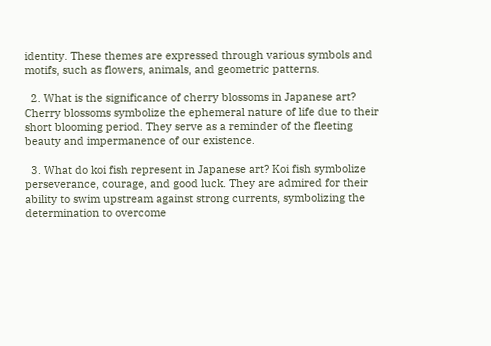identity. These themes are expressed through various symbols and motifs, such as flowers, animals, and geometric patterns.

  2. What is the significance of cherry blossoms in Japanese art? Cherry blossoms symbolize the ephemeral nature of life due to their short blooming period. They serve as a reminder of the fleeting beauty and impermanence of our existence.

  3. What do koi fish represent in Japanese art? Koi fish symbolize perseverance, courage, and good luck. They are admired for their ability to swim upstream against strong currents, symbolizing the determination to overcome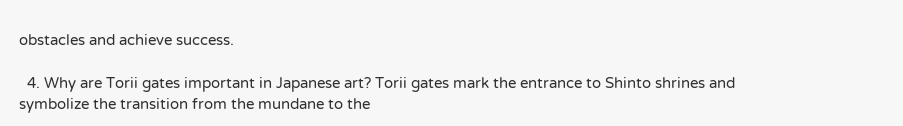obstacles and achieve success.

  4. Why are Torii gates important in Japanese art? Torii gates mark the entrance to Shinto shrines and symbolize the transition from the mundane to the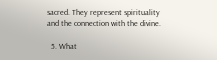sacred. They represent spirituality and the connection with the divine.

  5. What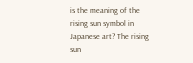is the meaning of the rising sun symbol in Japanese art? The rising sun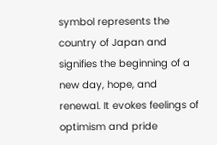symbol represents the country of Japan and signifies the beginning of a new day, hope, and renewal. It evokes feelings of optimism and pride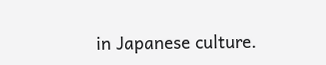in Japanese culture.